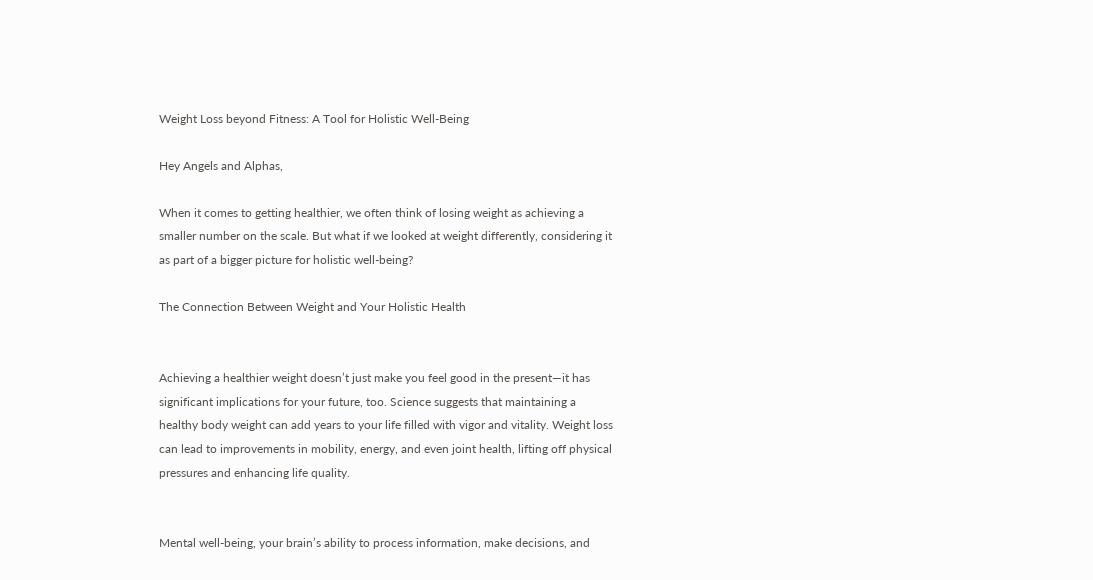Weight Loss beyond Fitness: A Tool for Holistic Well-Being

Hey Angels and Alphas,

When it comes to getting healthier, we often think of losing weight as achieving a smaller number on the scale. But what if we looked at weight differently, considering it as part of a bigger picture for holistic well-being?

The Connection Between Weight and Your Holistic Health


Achieving a healthier weight doesn’t just make you feel good in the present—it has significant implications for your future, too. Science suggests that maintaining a healthy body weight can add years to your life filled with vigor and vitality. Weight loss can lead to improvements in mobility, energy, and even joint health, lifting off physical pressures and enhancing life quality.


Mental well-being, your brain’s ability to process information, make decisions, and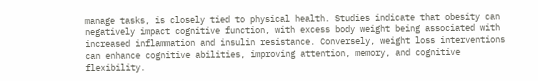manage tasks, is closely tied to physical health. Studies indicate that obesity can negatively impact cognitive function, with excess body weight being associated with increased inflammation and insulin resistance. Conversely, weight loss interventions can enhance cognitive abilities, improving attention, memory, and cognitive flexibility.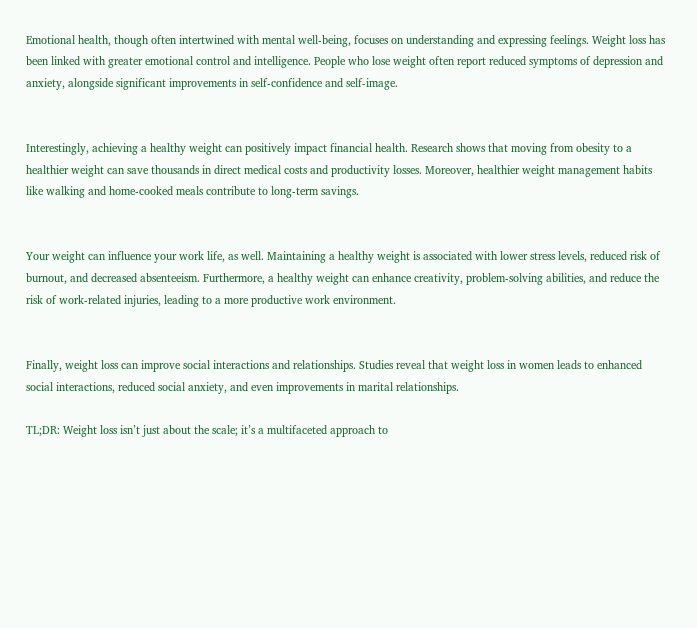Emotional health, though often intertwined with mental well-being, focuses on understanding and expressing feelings. Weight loss has been linked with greater emotional control and intelligence. People who lose weight often report reduced symptoms of depression and anxiety, alongside significant improvements in self-confidence and self-image.


Interestingly, achieving a healthy weight can positively impact financial health. Research shows that moving from obesity to a healthier weight can save thousands in direct medical costs and productivity losses. Moreover, healthier weight management habits like walking and home-cooked meals contribute to long-term savings.


Your weight can influence your work life, as well. Maintaining a healthy weight is associated with lower stress levels, reduced risk of burnout, and decreased absenteeism. Furthermore, a healthy weight can enhance creativity, problem-solving abilities, and reduce the risk of work-related injuries, leading to a more productive work environment.


Finally, weight loss can improve social interactions and relationships. Studies reveal that weight loss in women leads to enhanced social interactions, reduced social anxiety, and even improvements in marital relationships.

TL;DR: Weight loss isn’t just about the scale; it’s a multifaceted approach to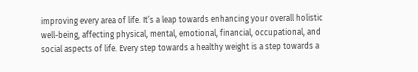improving every area of life. It’s a leap towards enhancing your overall holistic well-being, affecting physical, mental, emotional, financial, occupational, and social aspects of life. Every step towards a healthy weight is a step towards a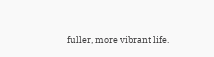fuller, more vibrant life.